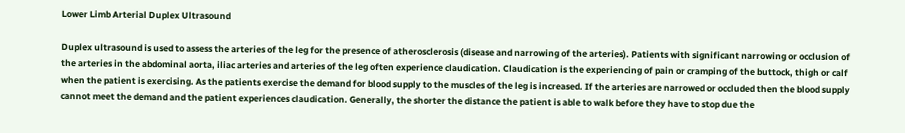Lower Limb Arterial Duplex Ultrasound

Duplex ultrasound is used to assess the arteries of the leg for the presence of atherosclerosis (disease and narrowing of the arteries). Patients with significant narrowing or occlusion of the arteries in the abdominal aorta, iliac arteries and arteries of the leg often experience claudication. Claudication is the experiencing of pain or cramping of the buttock, thigh or calf when the patient is exercising. As the patients exercise the demand for blood supply to the muscles of the leg is increased. If the arteries are narrowed or occluded then the blood supply cannot meet the demand and the patient experiences claudication. Generally, the shorter the distance the patient is able to walk before they have to stop due the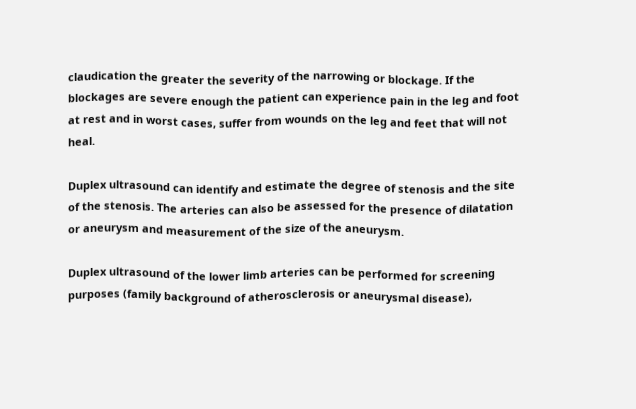claudication the greater the severity of the narrowing or blockage. If the blockages are severe enough the patient can experience pain in the leg and foot at rest and in worst cases, suffer from wounds on the leg and feet that will not heal.

Duplex ultrasound can identify and estimate the degree of stenosis and the site of the stenosis. The arteries can also be assessed for the presence of dilatation or aneurysm and measurement of the size of the aneurysm.

Duplex ultrasound of the lower limb arteries can be performed for screening purposes (family background of atherosclerosis or aneurysmal disease),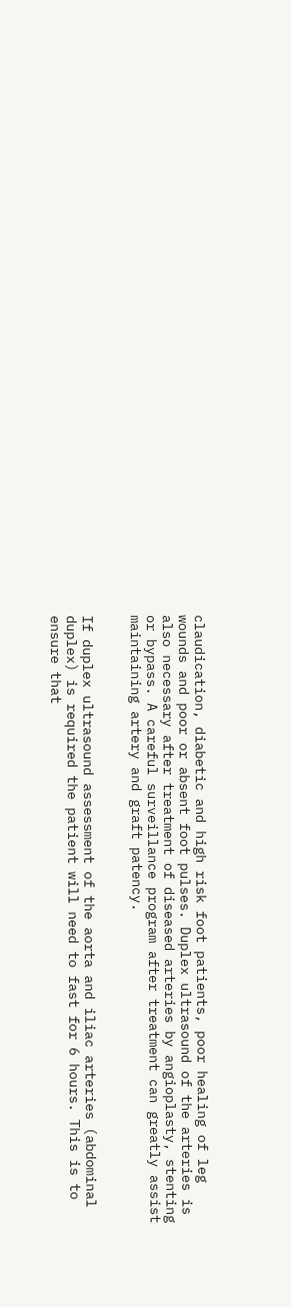claudication, diabetic and high risk foot patients, poor healing of leg wounds and poor or absent foot pulses. Duplex ultrasound of the arteries is also necessary after treatment of diseased arteries by angioplasty, stenting or bypass. A careful surveillance program after treatment can greatly assist maintaining artery and graft patency.


If duplex ultrasound assessment of the aorta and iliac arteries (abdominal duplex) is required the patient will need to fast for 6 hours. This is to ensure that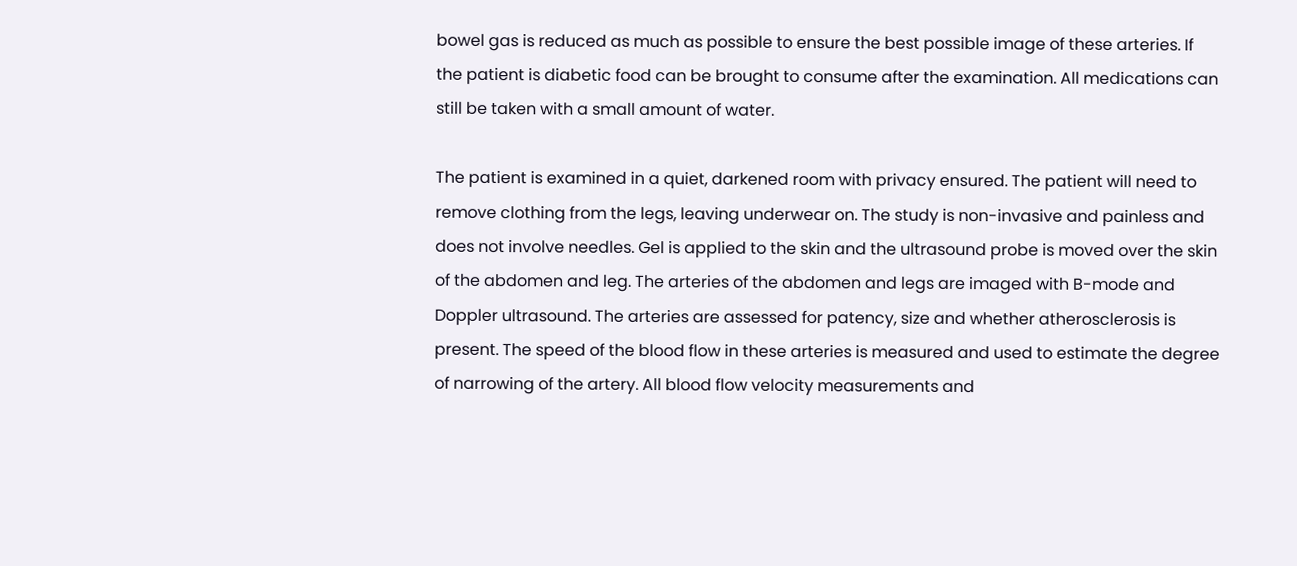bowel gas is reduced as much as possible to ensure the best possible image of these arteries. If the patient is diabetic food can be brought to consume after the examination. All medications can still be taken with a small amount of water.

The patient is examined in a quiet, darkened room with privacy ensured. The patient will need to remove clothing from the legs, leaving underwear on. The study is non-invasive and painless and does not involve needles. Gel is applied to the skin and the ultrasound probe is moved over the skin of the abdomen and leg. The arteries of the abdomen and legs are imaged with B-mode and Doppler ultrasound. The arteries are assessed for patency, size and whether atherosclerosis is present. The speed of the blood flow in these arteries is measured and used to estimate the degree of narrowing of the artery. All blood flow velocity measurements and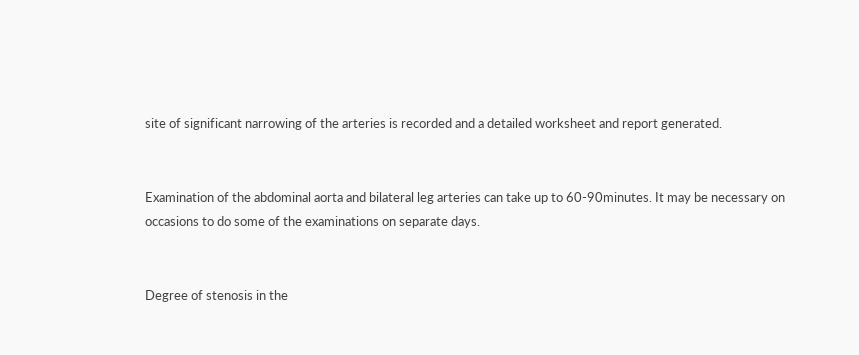site of significant narrowing of the arteries is recorded and a detailed worksheet and report generated.


Examination of the abdominal aorta and bilateral leg arteries can take up to 60-90minutes. It may be necessary on occasions to do some of the examinations on separate days.


Degree of stenosis in the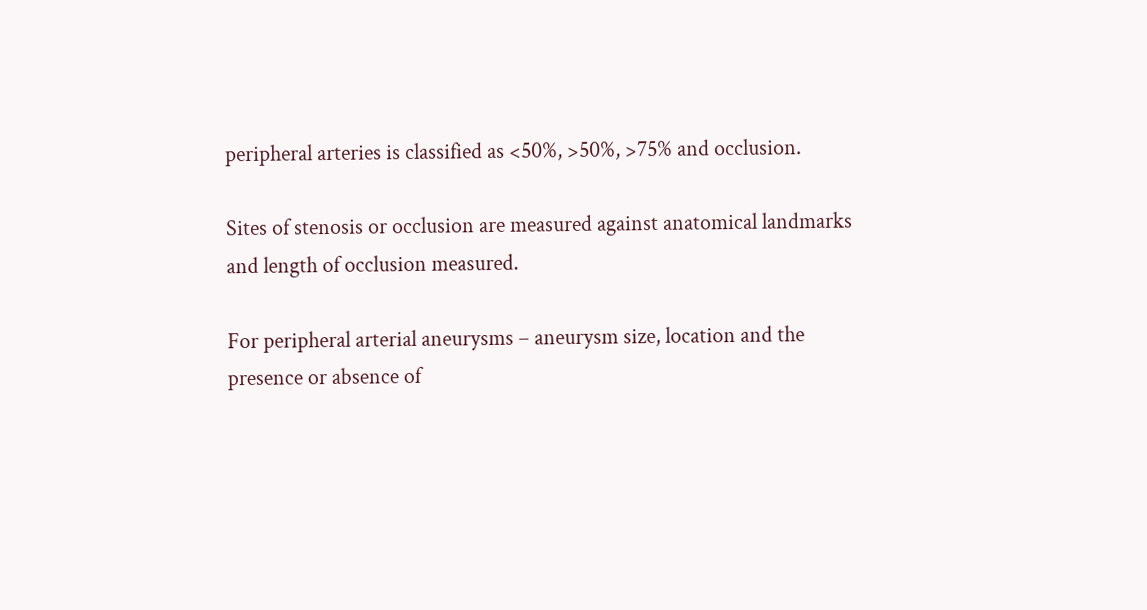peripheral arteries is classified as <50%, >50%, >75% and occlusion.

Sites of stenosis or occlusion are measured against anatomical landmarks and length of occlusion measured.

For peripheral arterial aneurysms – aneurysm size, location and the presence or absence of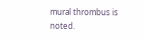mural thrombus is noted.